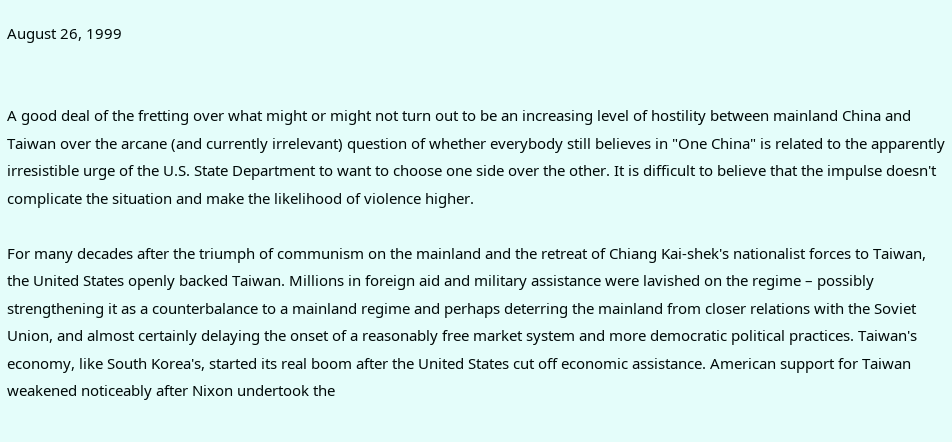August 26, 1999


A good deal of the fretting over what might or might not turn out to be an increasing level of hostility between mainland China and Taiwan over the arcane (and currently irrelevant) question of whether everybody still believes in "One China" is related to the apparently irresistible urge of the U.S. State Department to want to choose one side over the other. It is difficult to believe that the impulse doesn't complicate the situation and make the likelihood of violence higher.

For many decades after the triumph of communism on the mainland and the retreat of Chiang Kai-shek's nationalist forces to Taiwan, the United States openly backed Taiwan. Millions in foreign aid and military assistance were lavished on the regime – possibly strengthening it as a counterbalance to a mainland regime and perhaps deterring the mainland from closer relations with the Soviet Union, and almost certainly delaying the onset of a reasonably free market system and more democratic political practices. Taiwan's economy, like South Korea's, started its real boom after the United States cut off economic assistance. American support for Taiwan weakened noticeably after Nixon undertook the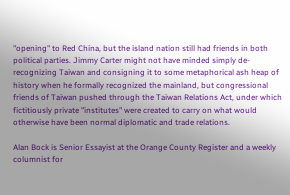"opening" to Red China, but the island nation still had friends in both political parties. Jimmy Carter might not have minded simply de-recognizing Taiwan and consigning it to some metaphorical ash heap of history when he formally recognized the mainland, but congressional friends of Taiwan pushed through the Taiwan Relations Act, under which fictitiously private "institutes" were created to carry on what would otherwise have been normal diplomatic and trade relations.

Alan Bock is Senior Essayist at the Orange County Register and a weekly columnist for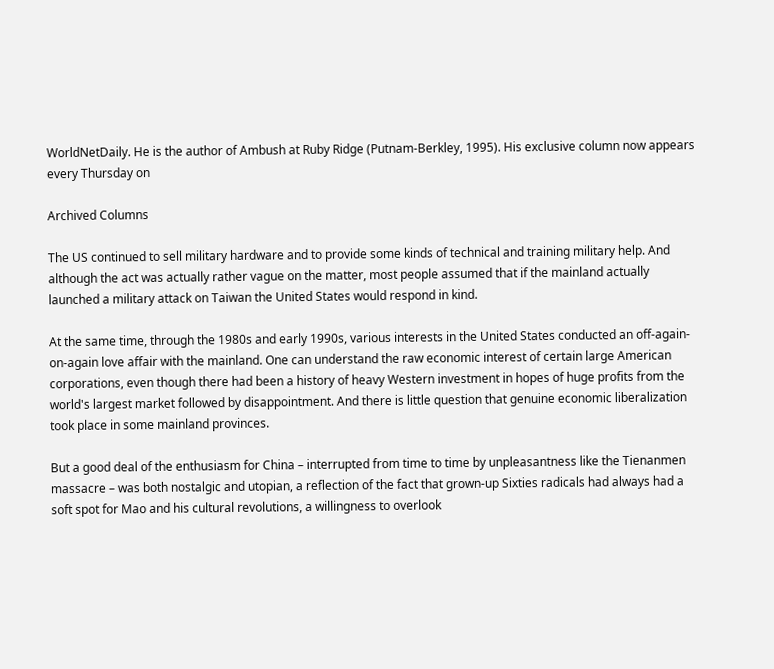WorldNetDaily. He is the author of Ambush at Ruby Ridge (Putnam-Berkley, 1995). His exclusive column now appears every Thursday on

Archived Columns

The US continued to sell military hardware and to provide some kinds of technical and training military help. And although the act was actually rather vague on the matter, most people assumed that if the mainland actually launched a military attack on Taiwan the United States would respond in kind.

At the same time, through the 1980s and early 1990s, various interests in the United States conducted an off-again-on-again love affair with the mainland. One can understand the raw economic interest of certain large American corporations, even though there had been a history of heavy Western investment in hopes of huge profits from the world's largest market followed by disappointment. And there is little question that genuine economic liberalization took place in some mainland provinces.

But a good deal of the enthusiasm for China – interrupted from time to time by unpleasantness like the Tienanmen massacre – was both nostalgic and utopian, a reflection of the fact that grown-up Sixties radicals had always had a soft spot for Mao and his cultural revolutions, a willingness to overlook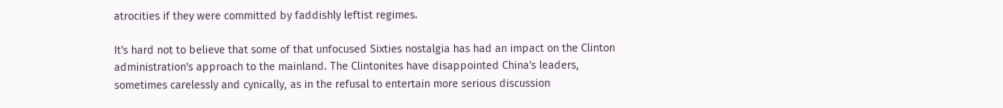atrocities if they were committed by faddishly leftist regimes.

It's hard not to believe that some of that unfocused Sixties nostalgia has had an impact on the Clinton administration's approach to the mainland. The Clintonites have disappointed China's leaders, sometimes carelessly and cynically, as in the refusal to entertain more serious discussion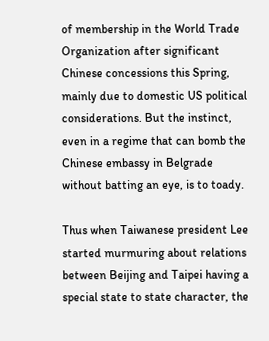of membership in the World Trade Organization after significant Chinese concessions this Spring, mainly due to domestic US political considerations. But the instinct, even in a regime that can bomb the Chinese embassy in Belgrade without batting an eye, is to toady.

Thus when Taiwanese president Lee started murmuring about relations between Beijing and Taipei having a special state to state character, the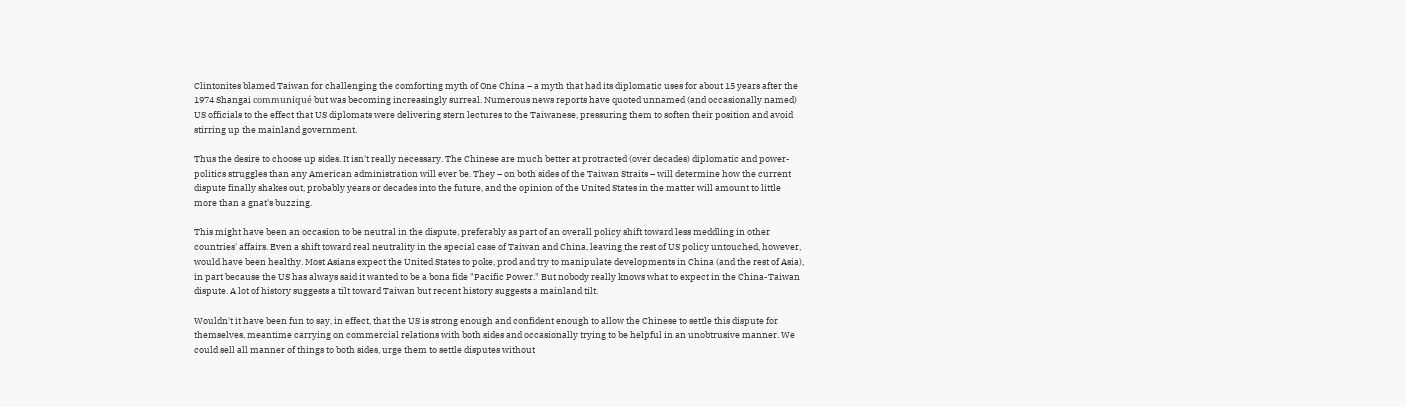Clintonites blamed Taiwan for challenging the comforting myth of One China – a myth that had its diplomatic uses for about 15 years after the 1974 Shangai communiqué but was becoming increasingly surreal. Numerous news reports have quoted unnamed (and occasionally named) US officials to the effect that US diplomats were delivering stern lectures to the Taiwanese, pressuring them to soften their position and avoid stirring up the mainland government.

Thus the desire to choose up sides. It isn't really necessary. The Chinese are much better at protracted (over decades) diplomatic and power-politics struggles than any American administration will ever be. They – on both sides of the Taiwan Straits – will determine how the current dispute finally shakes out, probably years or decades into the future, and the opinion of the United States in the matter will amount to little more than a gnat's buzzing.

This might have been an occasion to be neutral in the dispute, preferably as part of an overall policy shift toward less meddling in other countries' affairs. Even a shift toward real neutrality in the special case of Taiwan and China, leaving the rest of US policy untouched, however, would have been healthy. Most Asians expect the United States to poke, prod and try to manipulate developments in China (and the rest of Asia), in part because the US has always said it wanted to be a bona fide "Pacific Power." But nobody really knows what to expect in the China-Taiwan dispute. A lot of history suggests a tilt toward Taiwan but recent history suggests a mainland tilt.

Wouldn't it have been fun to say, in effect, that the US is strong enough and confident enough to allow the Chinese to settle this dispute for themselves, meantime carrying on commercial relations with both sides and occasionally trying to be helpful in an unobtrusive manner. We could sell all manner of things to both sides, urge them to settle disputes without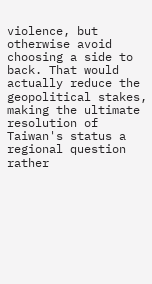violence, but otherwise avoid choosing a side to back. That would actually reduce the geopolitical stakes, making the ultimate resolution of Taiwan's status a regional question rather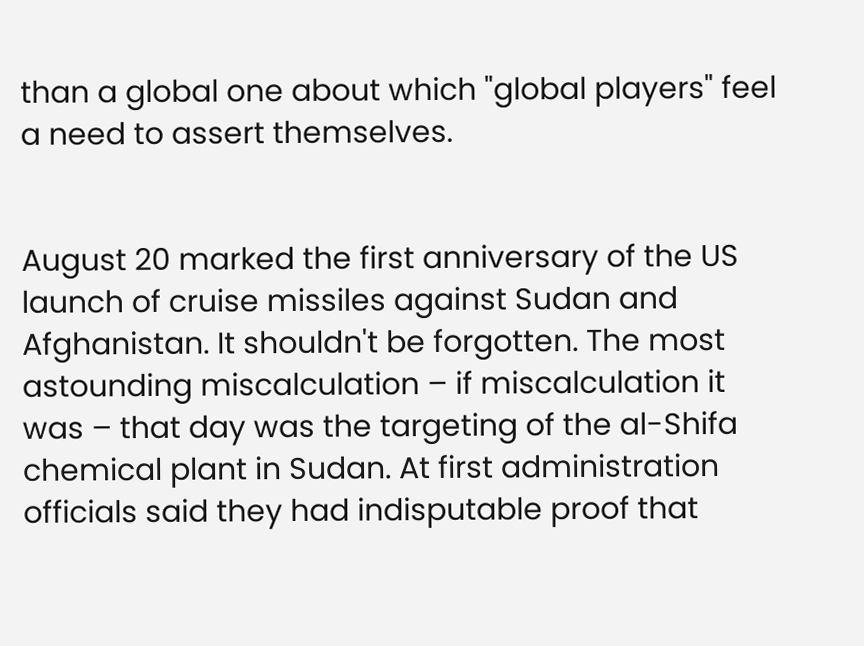than a global one about which "global players" feel a need to assert themselves.


August 20 marked the first anniversary of the US launch of cruise missiles against Sudan and Afghanistan. It shouldn't be forgotten. The most astounding miscalculation – if miscalculation it was – that day was the targeting of the al-Shifa chemical plant in Sudan. At first administration officials said they had indisputable proof that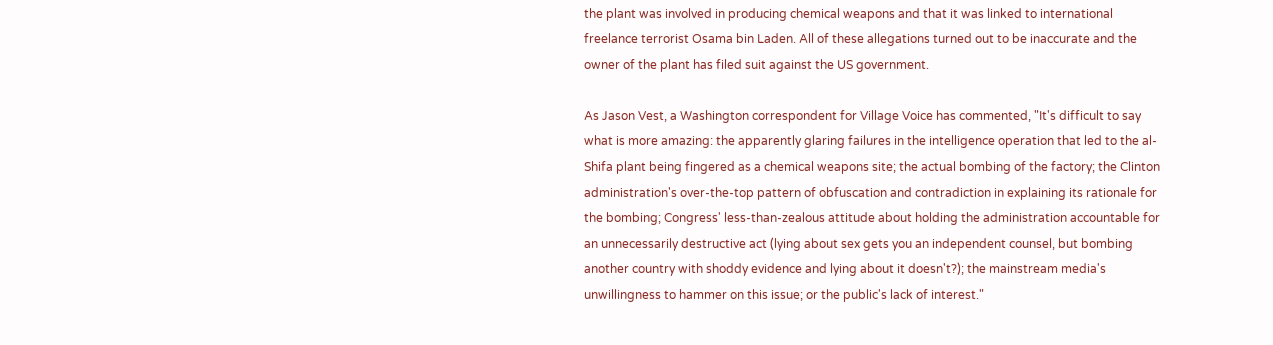the plant was involved in producing chemical weapons and that it was linked to international freelance terrorist Osama bin Laden. All of these allegations turned out to be inaccurate and the owner of the plant has filed suit against the US government.

As Jason Vest, a Washington correspondent for Village Voice has commented, "It's difficult to say what is more amazing: the apparently glaring failures in the intelligence operation that led to the al-Shifa plant being fingered as a chemical weapons site; the actual bombing of the factory; the Clinton administration's over-the-top pattern of obfuscation and contradiction in explaining its rationale for the bombing; Congress' less-than-zealous attitude about holding the administration accountable for an unnecessarily destructive act (lying about sex gets you an independent counsel, but bombing another country with shoddy evidence and lying about it doesn't?); the mainstream media's unwillingness to hammer on this issue; or the public's lack of interest."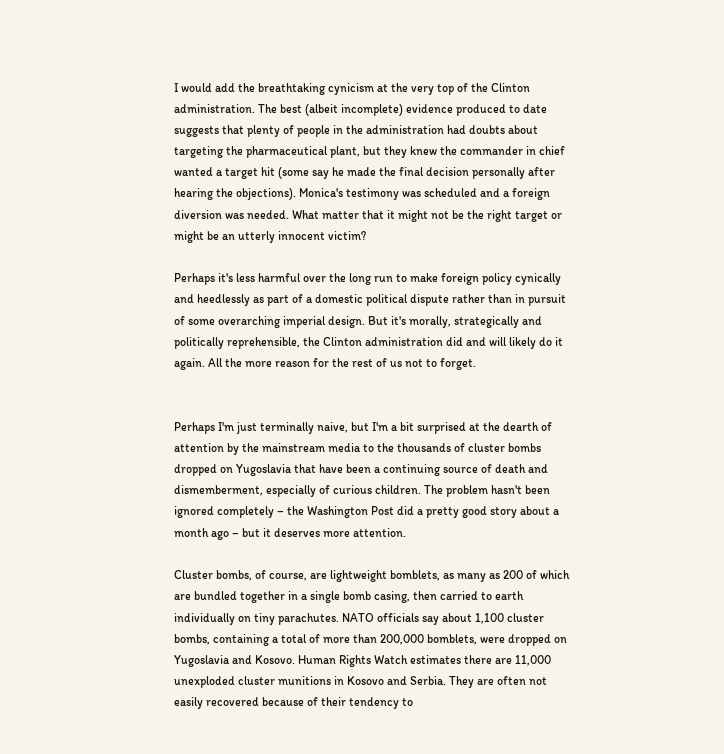I would add the breathtaking cynicism at the very top of the Clinton administration. The best (albeit incomplete) evidence produced to date suggests that plenty of people in the administration had doubts about targeting the pharmaceutical plant, but they knew the commander in chief wanted a target hit (some say he made the final decision personally after hearing the objections). Monica's testimony was scheduled and a foreign diversion was needed. What matter that it might not be the right target or might be an utterly innocent victim?

Perhaps it's less harmful over the long run to make foreign policy cynically and heedlessly as part of a domestic political dispute rather than in pursuit of some overarching imperial design. But it's morally, strategically and politically reprehensible, the Clinton administration did and will likely do it again. All the more reason for the rest of us not to forget.


Perhaps I'm just terminally naive, but I'm a bit surprised at the dearth of attention by the mainstream media to the thousands of cluster bombs dropped on Yugoslavia that have been a continuing source of death and dismemberment, especially of curious children. The problem hasn't been ignored completely – the Washington Post did a pretty good story about a month ago – but it deserves more attention.

Cluster bombs, of course, are lightweight bomblets, as many as 200 of which are bundled together in a single bomb casing, then carried to earth individually on tiny parachutes. NATO officials say about 1,100 cluster bombs, containing a total of more than 200,000 bomblets, were dropped on Yugoslavia and Kosovo. Human Rights Watch estimates there are 11,000 unexploded cluster munitions in Kosovo and Serbia. They are often not easily recovered because of their tendency to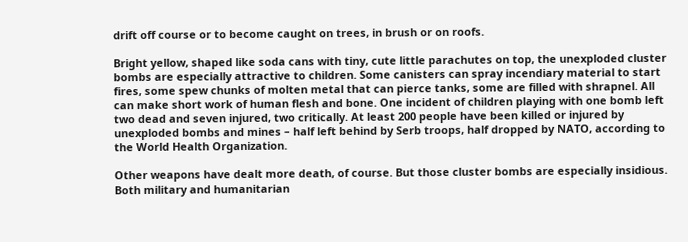drift off course or to become caught on trees, in brush or on roofs.

Bright yellow, shaped like soda cans with tiny, cute little parachutes on top, the unexploded cluster bombs are especially attractive to children. Some canisters can spray incendiary material to start fires, some spew chunks of molten metal that can pierce tanks, some are filled with shrapnel. All can make short work of human flesh and bone. One incident of children playing with one bomb left two dead and seven injured, two critically. At least 200 people have been killed or injured by unexploded bombs and mines – half left behind by Serb troops, half dropped by NATO, according to the World Health Organization.

Other weapons have dealt more death, of course. But those cluster bombs are especially insidious. Both military and humanitarian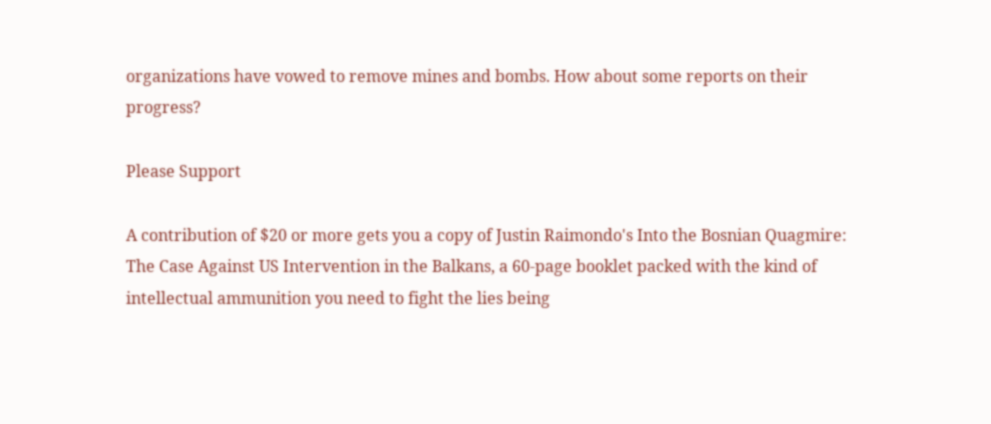organizations have vowed to remove mines and bombs. How about some reports on their progress?

Please Support

A contribution of $20 or more gets you a copy of Justin Raimondo's Into the Bosnian Quagmire: The Case Against US Intervention in the Balkans, a 60-page booklet packed with the kind of intellectual ammunition you need to fight the lies being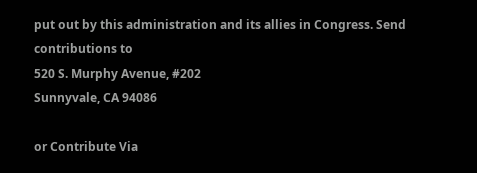put out by this administration and its allies in Congress. Send contributions to
520 S. Murphy Avenue, #202
Sunnyvale, CA 94086

or Contribute Via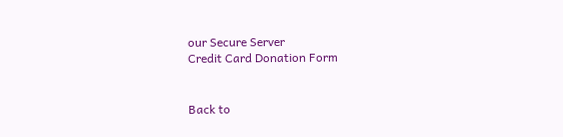our Secure Server
Credit Card Donation Form


Back to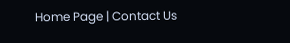Home Page | Contact Us